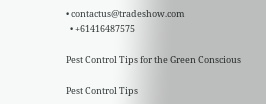• contactus@tradeshow.com
  • +61416487575

Pest Control Tips for the Green Conscious

Pest Control Tips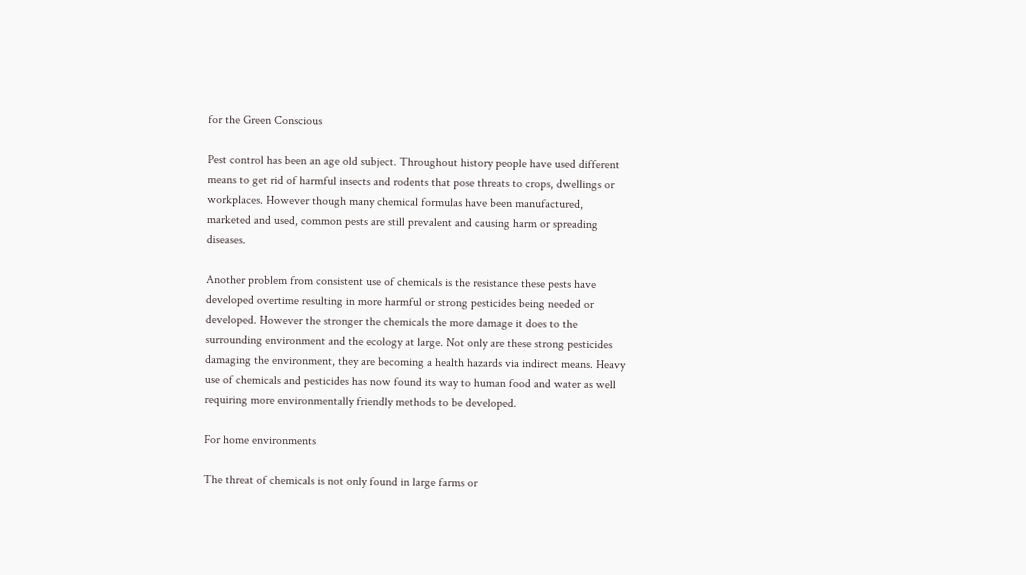for the Green Conscious

Pest control has been an age old subject. Throughout history people have used different means to get rid of harmful insects and rodents that pose threats to crops, dwellings or workplaces. However though many chemical formulas have been manufactured, marketed and used, common pests are still prevalent and causing harm or spreading diseases.

Another problem from consistent use of chemicals is the resistance these pests have developed overtime resulting in more harmful or strong pesticides being needed or developed. However the stronger the chemicals the more damage it does to the surrounding environment and the ecology at large. Not only are these strong pesticides damaging the environment, they are becoming a health hazards via indirect means. Heavy use of chemicals and pesticides has now found its way to human food and water as well requiring more environmentally friendly methods to be developed.

For home environments

The threat of chemicals is not only found in large farms or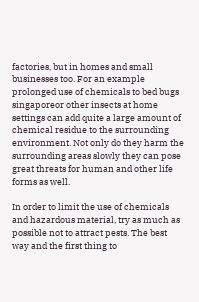factories, but in homes and small businesses too. For an example prolonged use of chemicals to bed bugs singaporeor other insects at home settings can add quite a large amount of chemical residue to the surrounding environment. Not only do they harm the surrounding areas slowly they can pose great threats for human and other life forms as well.

In order to limit the use of chemicals and hazardous material, try as much as possible not to attract pests. The best way and the first thing to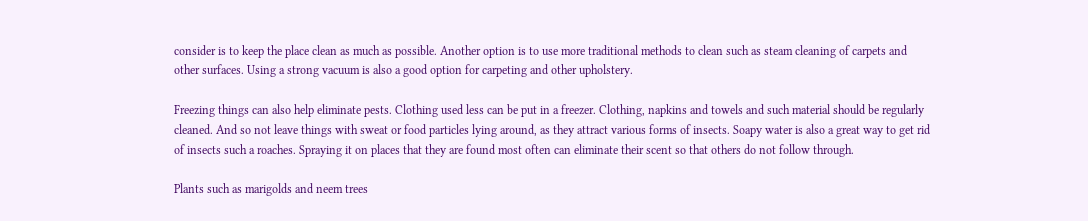consider is to keep the place clean as much as possible. Another option is to use more traditional methods to clean such as steam cleaning of carpets and other surfaces. Using a strong vacuum is also a good option for carpeting and other upholstery.

Freezing things can also help eliminate pests. Clothing used less can be put in a freezer. Clothing, napkins and towels and such material should be regularly cleaned. And so not leave things with sweat or food particles lying around, as they attract various forms of insects. Soapy water is also a great way to get rid of insects such a roaches. Spraying it on places that they are found most often can eliminate their scent so that others do not follow through.

Plants such as marigolds and neem trees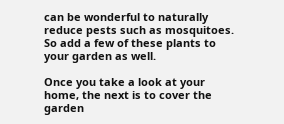can be wonderful to naturally reduce pests such as mosquitoes. So add a few of these plants to your garden as well.

Once you take a look at your home, the next is to cover the garden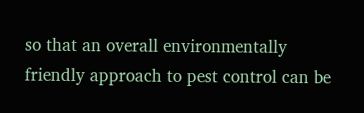so that an overall environmentally friendly approach to pest control can be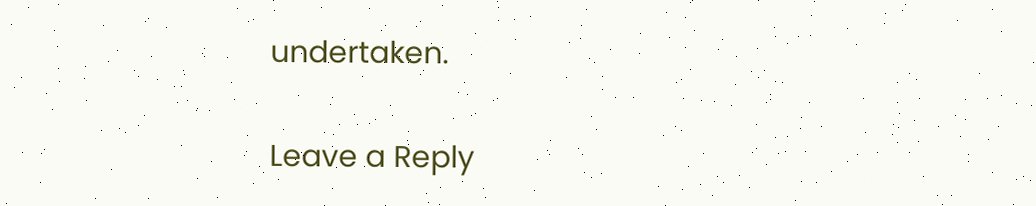undertaken.

Leave a Reply